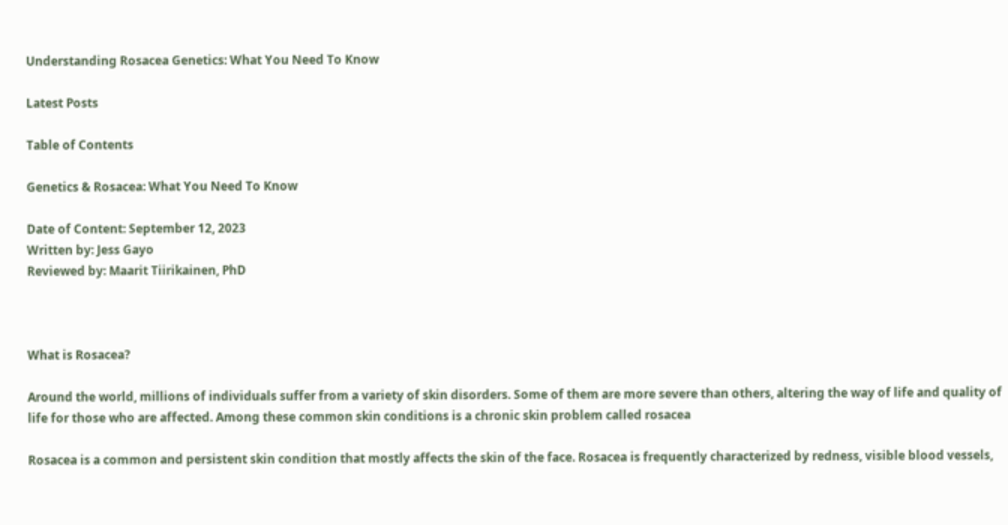Understanding Rosacea Genetics: What You Need To Know

Latest Posts

Table of Contents

Genetics & Rosacea: What You Need To Know

Date of Content: September 12, 2023
Written by: Jess Gayo
Reviewed by: Maarit Tiirikainen, PhD



What is Rosacea?

Around the world, millions of individuals suffer from a variety of skin disorders. Some of them are more severe than others, altering the way of life and quality of life for those who are affected. Among these common skin conditions is a chronic skin problem called rosacea

Rosacea is a common and persistent skin condition that mostly affects the skin of the face. Rosacea is frequently characterized by redness, visible blood vessels,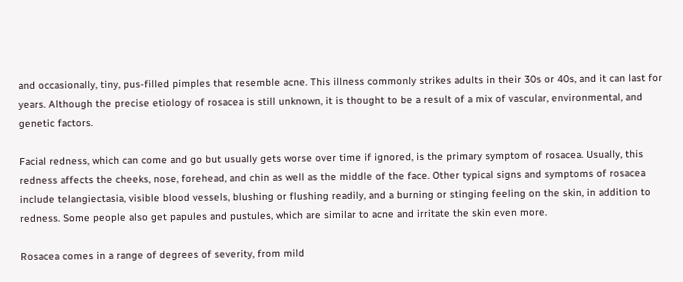and occasionally, tiny, pus-filled pimples that resemble acne. This illness commonly strikes adults in their 30s or 40s, and it can last for years. Although the precise etiology of rosacea is still unknown, it is thought to be a result of a mix of vascular, environmental, and genetic factors.

Facial redness, which can come and go but usually gets worse over time if ignored, is the primary symptom of rosacea. Usually, this redness affects the cheeks, nose, forehead, and chin as well as the middle of the face. Other typical signs and symptoms of rosacea include telangiectasia, visible blood vessels, blushing or flushing readily, and a burning or stinging feeling on the skin, in addition to redness. Some people also get papules and pustules, which are similar to acne and irritate the skin even more.

Rosacea comes in a range of degrees of severity, from mild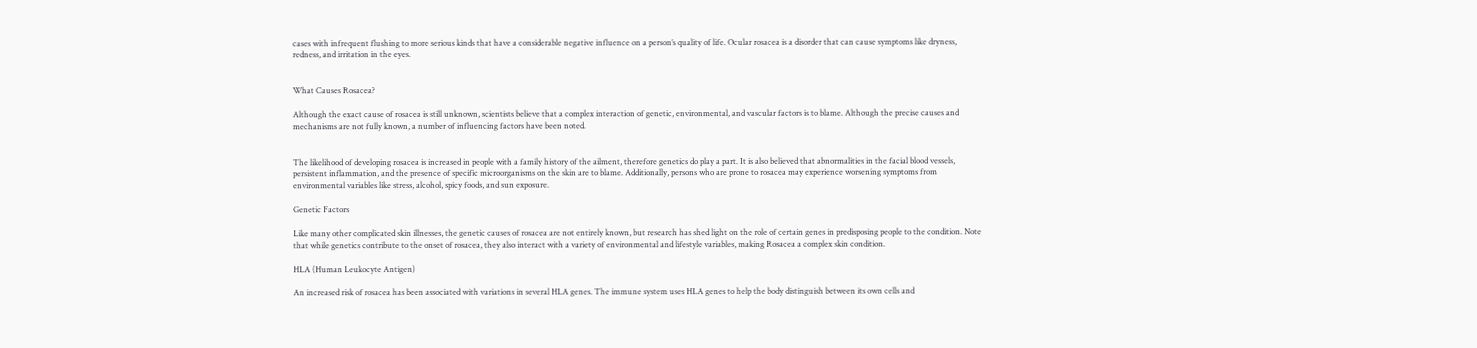cases with infrequent flushing to more serious kinds that have a considerable negative influence on a person’s quality of life. Ocular rosacea is a disorder that can cause symptoms like dryness, redness, and irritation in the eyes.


What Causes Rosacea?

Although the exact cause of rosacea is still unknown, scientists believe that a complex interaction of genetic, environmental, and vascular factors is to blame. Although the precise causes and mechanisms are not fully known, a number of influencing factors have been noted.


The likelihood of developing rosacea is increased in people with a family history of the ailment, therefore genetics do play a part. It is also believed that abnormalities in the facial blood vessels, persistent inflammation, and the presence of specific microorganisms on the skin are to blame. Additionally, persons who are prone to rosacea may experience worsening symptoms from environmental variables like stress, alcohol, spicy foods, and sun exposure.

Genetic Factors

Like many other complicated skin illnesses, the genetic causes of rosacea are not entirely known, but research has shed light on the role of certain genes in predisposing people to the condition. Note that while genetics contribute to the onset of rosacea, they also interact with a variety of environmental and lifestyle variables, making Rosacea a complex skin condition.

HLA (Human Leukocyte Antigen)

An increased risk of rosacea has been associated with variations in several HLA genes. The immune system uses HLA genes to help the body distinguish between its own cells and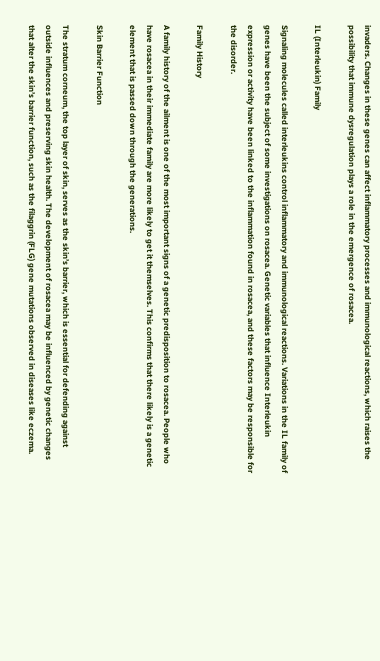invaders. Changes in these genes can affect inflammatory processes and immunological reactions, which raises the possibility that immune dysregulation plays a role in the emergence of rosacea.

IL (Interleukin) Family

Signaling molecules called interleukins control inflammatory and immunological reactions. Variations in the IL family of genes have been the subject of some investigations on rosacea. Genetic variables that influence Interleukin expression or activity have been linked to the inflammation found in rosacea, and these factors may be responsible for the disorder.

Family History

A family history of the ailment is one of the most important signs of a genetic predisposition to rosacea. People who have rosacea in their immediate family are more likely to get it themselves. This confirms that there likely is a genetic element that is passed down through the generations.

Skin Barrier Function

The stratum corneum, the top layer of skin, serves as the skin’s barrier, which is essential for defending against outside influences and preserving skin health. The development of rosacea may be influenced by genetic changes that alter the skin’s barrier function, such as the filaggrin (FLG) gene mutations observed in diseases like eczema.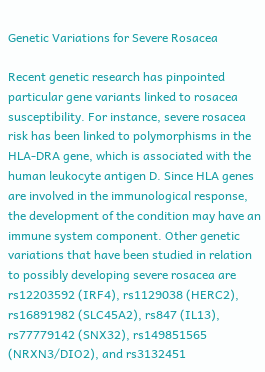Genetic Variations for Severe Rosacea

Recent genetic research has pinpointed particular gene variants linked to rosacea susceptibility. For instance, severe rosacea risk has been linked to polymorphisms in the HLA-DRA gene, which is associated with the human leukocyte antigen D. Since HLA genes are involved in the immunological response, the development of the condition may have an immune system component. Other genetic variations that have been studied in relation to possibly developing severe rosacea are rs12203592 (IRF4), rs1129038 (HERC2), rs16891982 (SLC45A2), rs847 (IL13), rs77779142 (SNX32), rs149851565 (NRXN3/DIO2), and rs3132451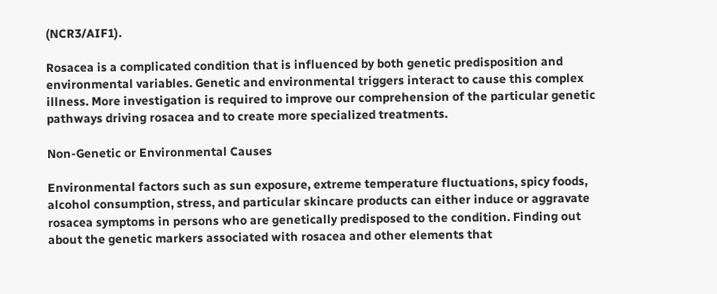(NCR3/AIF1).

Rosacea is a complicated condition that is influenced by both genetic predisposition and environmental variables. Genetic and environmental triggers interact to cause this complex illness. More investigation is required to improve our comprehension of the particular genetic pathways driving rosacea and to create more specialized treatments.

Non-Genetic or Environmental Causes

Environmental factors such as sun exposure, extreme temperature fluctuations, spicy foods, alcohol consumption, stress, and particular skincare products can either induce or aggravate rosacea symptoms in persons who are genetically predisposed to the condition. Finding out about the genetic markers associated with rosacea and other elements that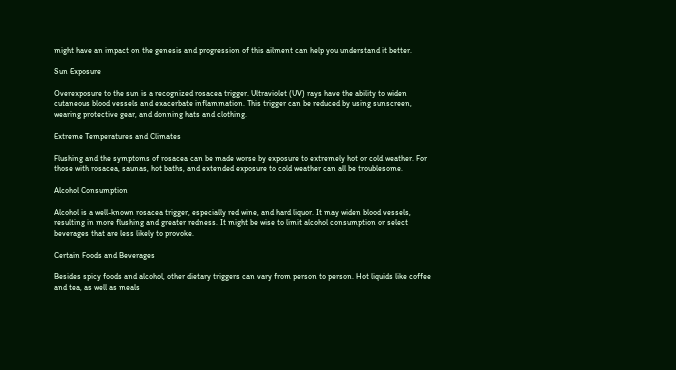might have an impact on the genesis and progression of this ailment can help you understand it better.

Sun Exposure

Overexposure to the sun is a recognized rosacea trigger. Ultraviolet (UV) rays have the ability to widen cutaneous blood vessels and exacerbate inflammation. This trigger can be reduced by using sunscreen, wearing protective gear, and donning hats and clothing.

Extreme Temperatures and Climates

Flushing and the symptoms of rosacea can be made worse by exposure to extremely hot or cold weather. For those with rosacea, saunas, hot baths, and extended exposure to cold weather can all be troublesome.

Alcohol Consumption

Alcohol is a well-known rosacea trigger, especially red wine, and hard liquor. It may widen blood vessels, resulting in more flushing and greater redness. It might be wise to limit alcohol consumption or select beverages that are less likely to provoke.

Certain Foods and Beverages

Besides spicy foods and alcohol, other dietary triggers can vary from person to person. Hot liquids like coffee and tea, as well as meals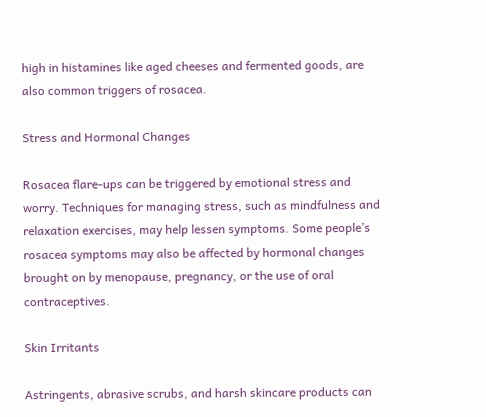high in histamines like aged cheeses and fermented goods, are also common triggers of rosacea.

Stress and Hormonal Changes

Rosacea flare-ups can be triggered by emotional stress and worry. Techniques for managing stress, such as mindfulness and relaxation exercises, may help lessen symptoms. Some people’s rosacea symptoms may also be affected by hormonal changes brought on by menopause, pregnancy, or the use of oral contraceptives.

Skin Irritants

Astringents, abrasive scrubs, and harsh skincare products can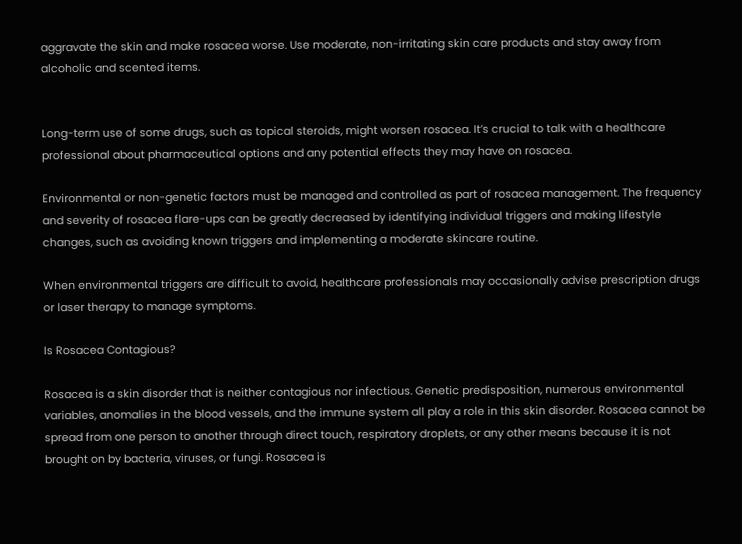aggravate the skin and make rosacea worse. Use moderate, non-irritating skin care products and stay away from alcoholic and scented items.


Long-term use of some drugs, such as topical steroids, might worsen rosacea. It’s crucial to talk with a healthcare professional about pharmaceutical options and any potential effects they may have on rosacea.

Environmental or non-genetic factors must be managed and controlled as part of rosacea management. The frequency and severity of rosacea flare-ups can be greatly decreased by identifying individual triggers and making lifestyle changes, such as avoiding known triggers and implementing a moderate skincare routine.

When environmental triggers are difficult to avoid, healthcare professionals may occasionally advise prescription drugs or laser therapy to manage symptoms.

Is Rosacea Contagious?

Rosacea is a skin disorder that is neither contagious nor infectious. Genetic predisposition, numerous environmental variables, anomalies in the blood vessels, and the immune system all play a role in this skin disorder. Rosacea cannot be spread from one person to another through direct touch, respiratory droplets, or any other means because it is not brought on by bacteria, viruses, or fungi. Rosacea is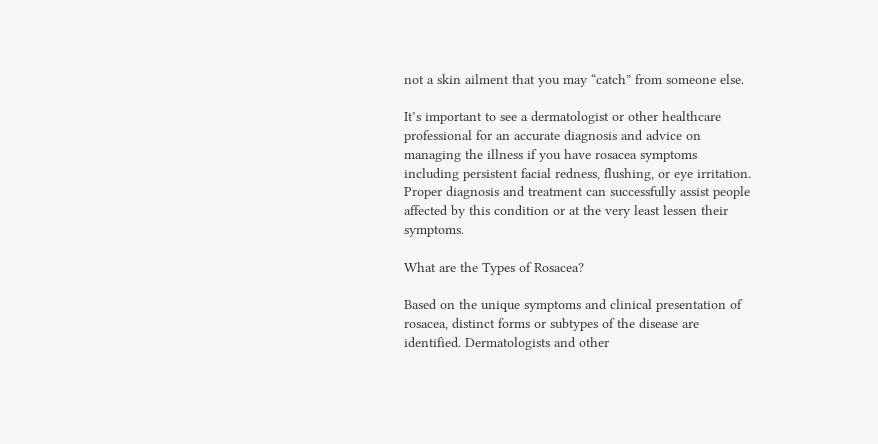not a skin ailment that you may “catch” from someone else.

It’s important to see a dermatologist or other healthcare professional for an accurate diagnosis and advice on managing the illness if you have rosacea symptoms including persistent facial redness, flushing, or eye irritation. Proper diagnosis and treatment can successfully assist people affected by this condition or at the very least lessen their symptoms.

What are the Types of Rosacea?

Based on the unique symptoms and clinical presentation of rosacea, distinct forms or subtypes of the disease are identified. Dermatologists and other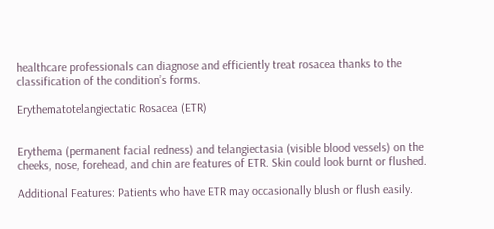healthcare professionals can diagnose and efficiently treat rosacea thanks to the classification of the condition’s forms.

Erythematotelangiectatic Rosacea (ETR)


Erythema (permanent facial redness) and telangiectasia (visible blood vessels) on the cheeks, nose, forehead, and chin are features of ETR. Skin could look burnt or flushed.

Additional Features: Patients who have ETR may occasionally blush or flush easily.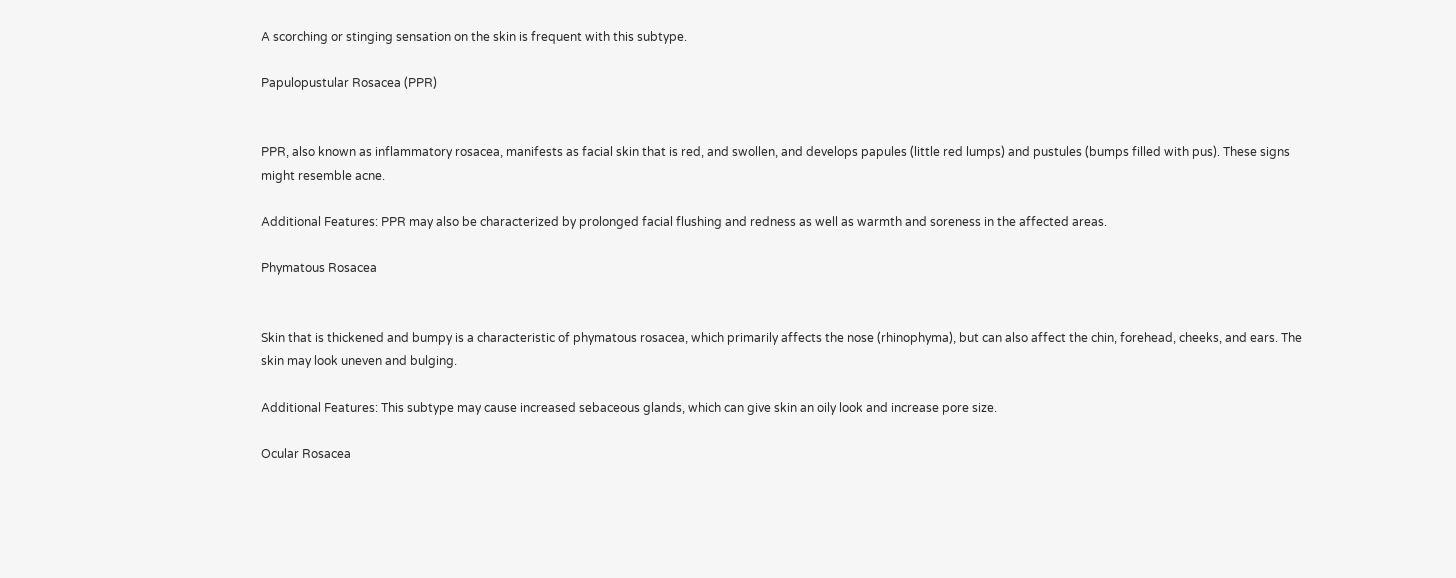A scorching or stinging sensation on the skin is frequent with this subtype.

Papulopustular Rosacea (PPR)


PPR, also known as inflammatory rosacea, manifests as facial skin that is red, and swollen, and develops papules (little red lumps) and pustules (bumps filled with pus). These signs might resemble acne.

Additional Features: PPR may also be characterized by prolonged facial flushing and redness as well as warmth and soreness in the affected areas.

Phymatous Rosacea


Skin that is thickened and bumpy is a characteristic of phymatous rosacea, which primarily affects the nose (rhinophyma), but can also affect the chin, forehead, cheeks, and ears. The skin may look uneven and bulging.

Additional Features: This subtype may cause increased sebaceous glands, which can give skin an oily look and increase pore size.

Ocular Rosacea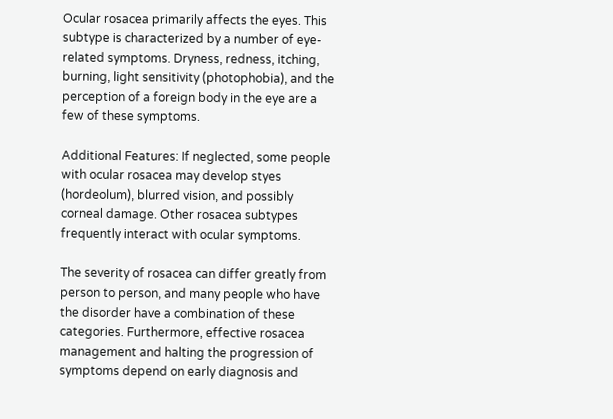Ocular rosacea primarily affects the eyes. This subtype is characterized by a number of eye-related symptoms. Dryness, redness, itching, burning, light sensitivity (photophobia), and the perception of a foreign body in the eye are a few of these symptoms.

Additional Features: If neglected, some people with ocular rosacea may develop styes (hordeolum), blurred vision, and possibly corneal damage. Other rosacea subtypes frequently interact with ocular symptoms.

The severity of rosacea can differ greatly from person to person, and many people who have the disorder have a combination of these categories. Furthermore, effective rosacea management and halting the progression of symptoms depend on early diagnosis and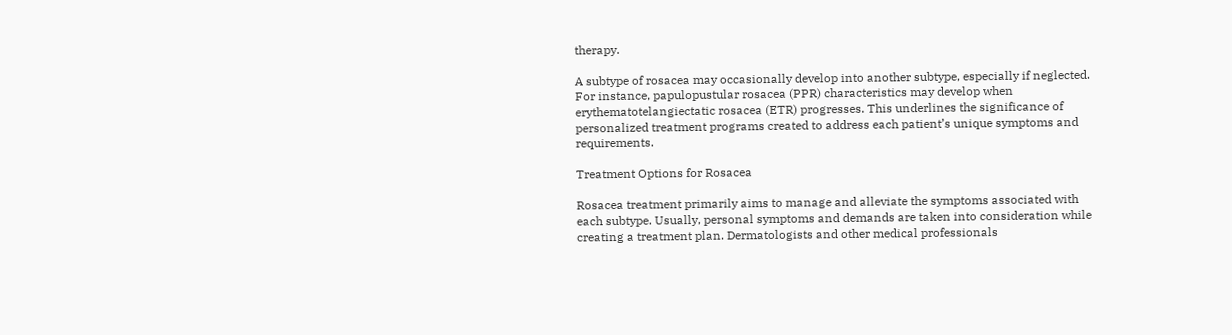therapy.

A subtype of rosacea may occasionally develop into another subtype, especially if neglected. For instance, papulopustular rosacea (PPR) characteristics may develop when erythematotelangiectatic rosacea (ETR) progresses. This underlines the significance of personalized treatment programs created to address each patient’s unique symptoms and requirements.

Treatment Options for Rosacea

Rosacea treatment primarily aims to manage and alleviate the symptoms associated with each subtype. Usually, personal symptoms and demands are taken into consideration while creating a treatment plan. Dermatologists and other medical professionals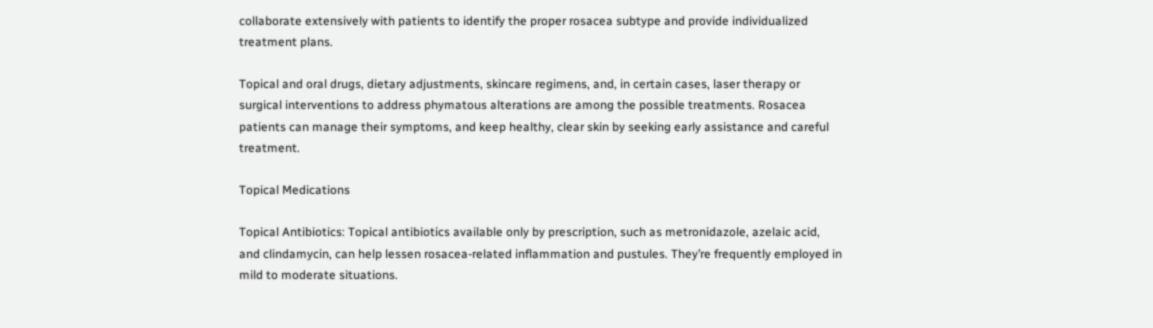collaborate extensively with patients to identify the proper rosacea subtype and provide individualized treatment plans.

Topical and oral drugs, dietary adjustments, skincare regimens, and, in certain cases, laser therapy or surgical interventions to address phymatous alterations are among the possible treatments. Rosacea patients can manage their symptoms, and keep healthy, clear skin by seeking early assistance and careful treatment.

Topical Medications

Topical Antibiotics: Topical antibiotics available only by prescription, such as metronidazole, azelaic acid, and clindamycin, can help lessen rosacea-related inflammation and pustules. They’re frequently employed in mild to moderate situations.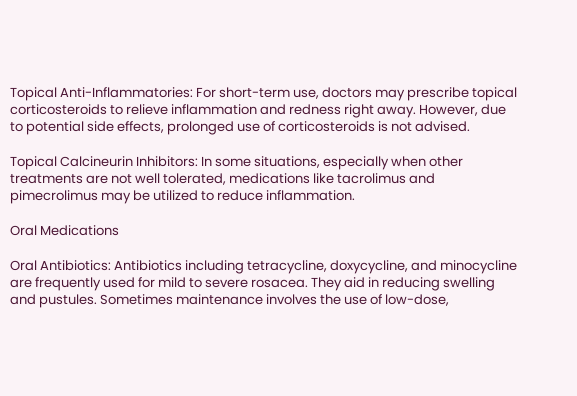Topical Anti-Inflammatories: For short-term use, doctors may prescribe topical corticosteroids to relieve inflammation and redness right away. However, due to potential side effects, prolonged use of corticosteroids is not advised.

Topical Calcineurin Inhibitors: In some situations, especially when other treatments are not well tolerated, medications like tacrolimus and pimecrolimus may be utilized to reduce inflammation.

Oral Medications

Oral Antibiotics: Antibiotics including tetracycline, doxycycline, and minocycline are frequently used for mild to severe rosacea. They aid in reducing swelling and pustules. Sometimes maintenance involves the use of low-dose,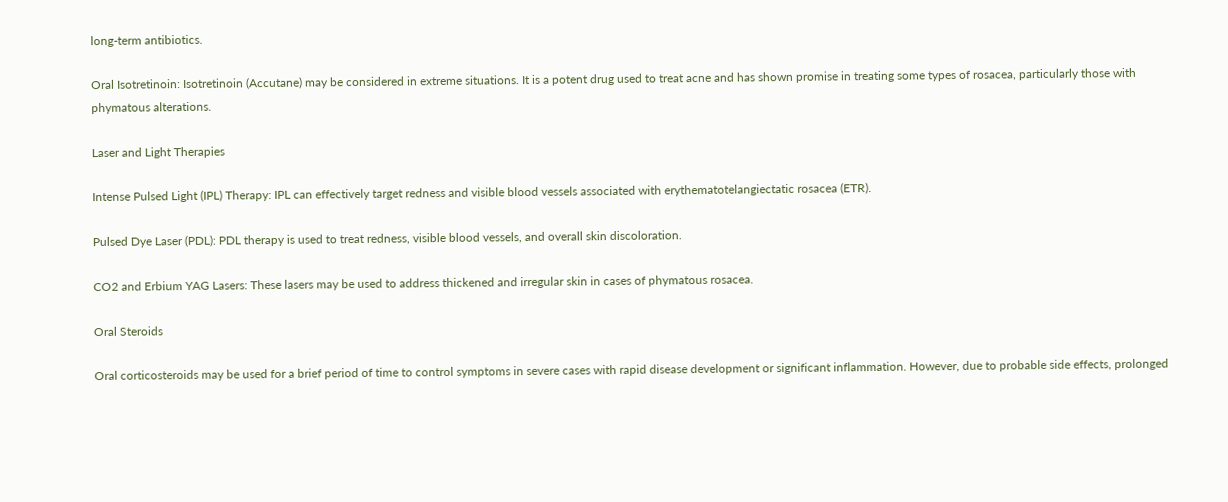long-term antibiotics.

Oral Isotretinoin: Isotretinoin (Accutane) may be considered in extreme situations. It is a potent drug used to treat acne and has shown promise in treating some types of rosacea, particularly those with phymatous alterations.

Laser and Light Therapies

Intense Pulsed Light (IPL) Therapy: IPL can effectively target redness and visible blood vessels associated with erythematotelangiectatic rosacea (ETR).

Pulsed Dye Laser (PDL): PDL therapy is used to treat redness, visible blood vessels, and overall skin discoloration.

CO2 and Erbium YAG Lasers: These lasers may be used to address thickened and irregular skin in cases of phymatous rosacea.

Oral Steroids

Oral corticosteroids may be used for a brief period of time to control symptoms in severe cases with rapid disease development or significant inflammation. However, due to probable side effects, prolonged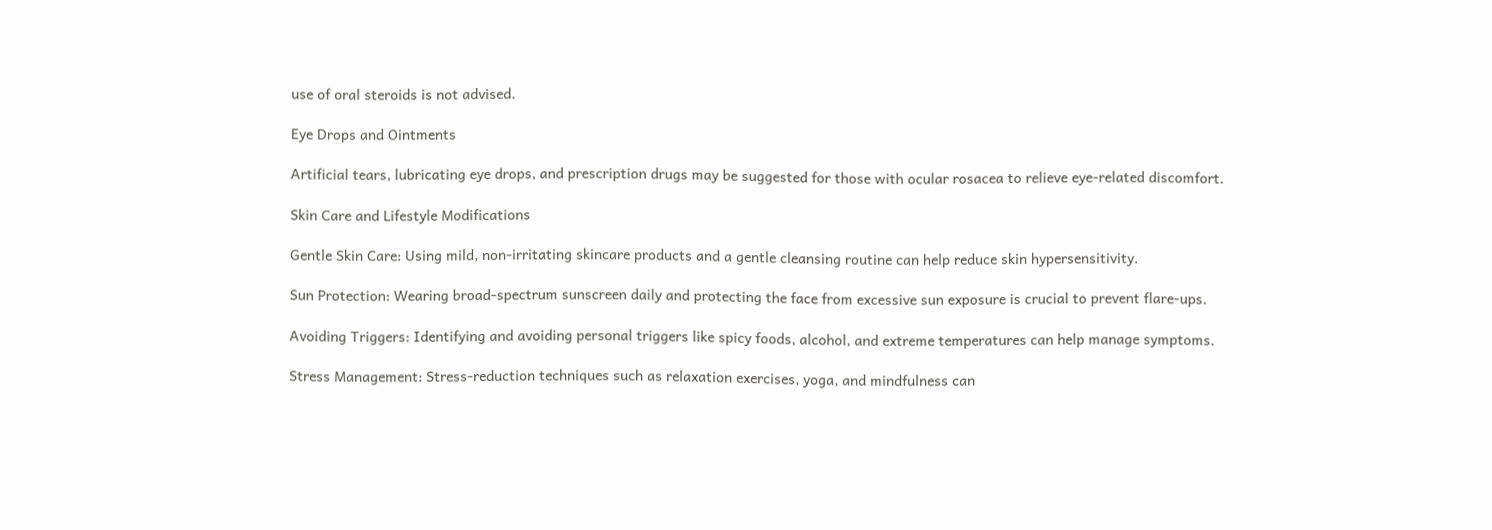use of oral steroids is not advised.

Eye Drops and Ointments

Artificial tears, lubricating eye drops, and prescription drugs may be suggested for those with ocular rosacea to relieve eye-related discomfort.

Skin Care and Lifestyle Modifications

Gentle Skin Care: Using mild, non-irritating skincare products and a gentle cleansing routine can help reduce skin hypersensitivity.

Sun Protection: Wearing broad-spectrum sunscreen daily and protecting the face from excessive sun exposure is crucial to prevent flare-ups.

Avoiding Triggers: Identifying and avoiding personal triggers like spicy foods, alcohol, and extreme temperatures can help manage symptoms.

Stress Management: Stress-reduction techniques such as relaxation exercises, yoga, and mindfulness can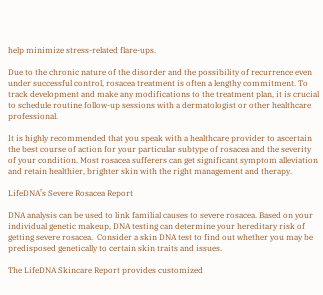help minimize stress-related flare-ups.

Due to the chronic nature of the disorder and the possibility of recurrence even under successful control, rosacea treatment is often a lengthy commitment. To track development and make any modifications to the treatment plan, it is crucial to schedule routine follow-up sessions with a dermatologist or other healthcare professional.

It is highly recommended that you speak with a healthcare provider to ascertain the best course of action for your particular subtype of rosacea and the severity of your condition. Most rosacea sufferers can get significant symptom alleviation and retain healthier, brighter skin with the right management and therapy.

LifeDNA’s Severe Rosacea Report

DNA analysis can be used to link familial causes to severe rosacea. Based on your individual genetic makeup, DNA testing can determine your hereditary risk of getting severe rosacea.  Consider a skin DNA test to find out whether you may be predisposed genetically to certain skin traits and issues.

The LifeDNA Skincare Report provides customized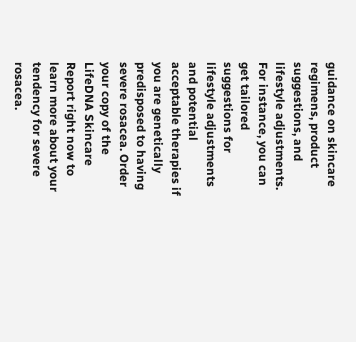guidance on skincare regimens, product suggestions, and lifestyle adjustments. For instance, you can get tailored suggestions for lifestyle adjustments and potential acceptable therapies if you are genetically predisposed to having severe rosacea. Order your copy of the LifeDNA Skincare Report right now to learn more about your tendency for severe rosacea.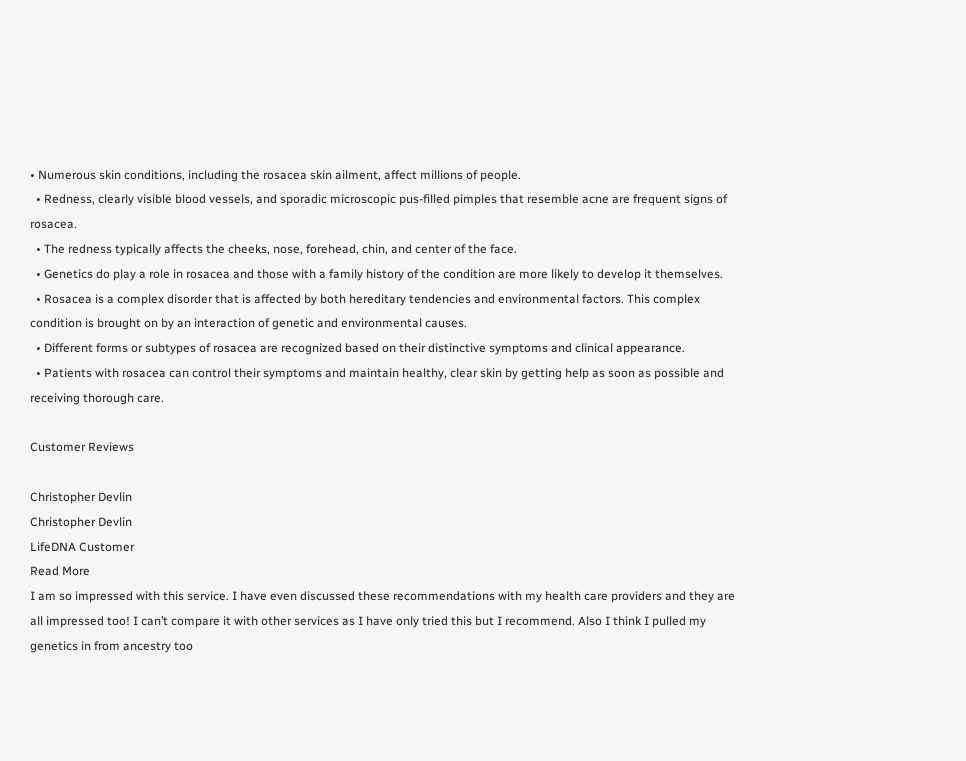• Numerous skin conditions, including the rosacea skin ailment, affect millions of people.
  • Redness, clearly visible blood vessels, and sporadic microscopic pus-filled pimples that resemble acne are frequent signs of rosacea.
  • The redness typically affects the cheeks, nose, forehead, chin, and center of the face.
  • Genetics do play a role in rosacea and those with a family history of the condition are more likely to develop it themselves.
  • Rosacea is a complex disorder that is affected by both hereditary tendencies and environmental factors. This complex condition is brought on by an interaction of genetic and environmental causes.
  • Different forms or subtypes of rosacea are recognized based on their distinctive symptoms and clinical appearance.
  • Patients with rosacea can control their symptoms and maintain healthy, clear skin by getting help as soon as possible and receiving thorough care.

Customer Reviews

Christopher Devlin
Christopher Devlin
LifeDNA Customer
Read More
I am so impressed with this service. I have even discussed these recommendations with my health care providers and they are all impressed too! I can’t compare it with other services as I have only tried this but I recommend. Also I think I pulled my genetics in from ancestry too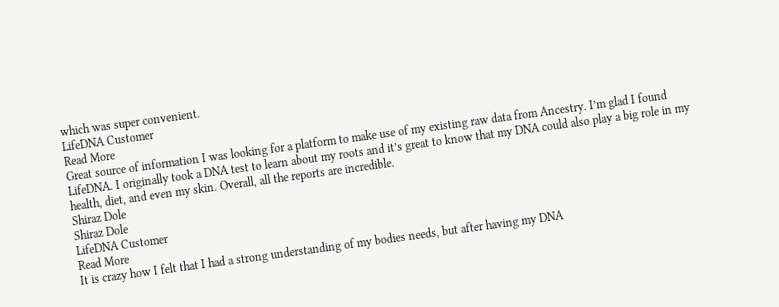which was super convenient.
LifeDNA Customer
Read More
Great source of information I was looking for a platform to make use of my existing raw data from Ancestry. I’m glad I found LifeDNA. I originally took a DNA test to learn about my roots and it’s great to know that my DNA could also play a big role in my health, diet, and even my skin. Overall, all the reports are incredible.
Shiraz Dole
Shiraz Dole
LifeDNA Customer
Read More
It is crazy how I felt that I had a strong understanding of my bodies needs, but after having my DNA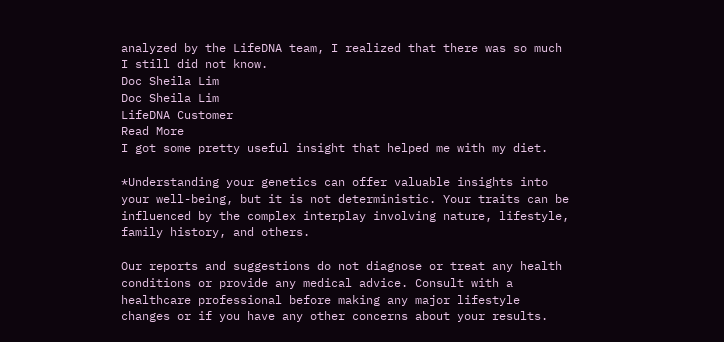analyzed by the LifeDNA team, I realized that there was so much I still did not know.
Doc Sheila Lim
Doc Sheila Lim
LifeDNA Customer
Read More
I got some pretty useful insight that helped me with my diet.

*Understanding your genetics can offer valuable insights into your well-being, but it is not deterministic. Your traits can be influenced by the complex interplay involving nature, lifestyle, family history, and others.

Our reports and suggestions do not diagnose or treat any health conditions or provide any medical advice. Consult with a healthcare professional before making any major lifestyle changes or if you have any other concerns about your results.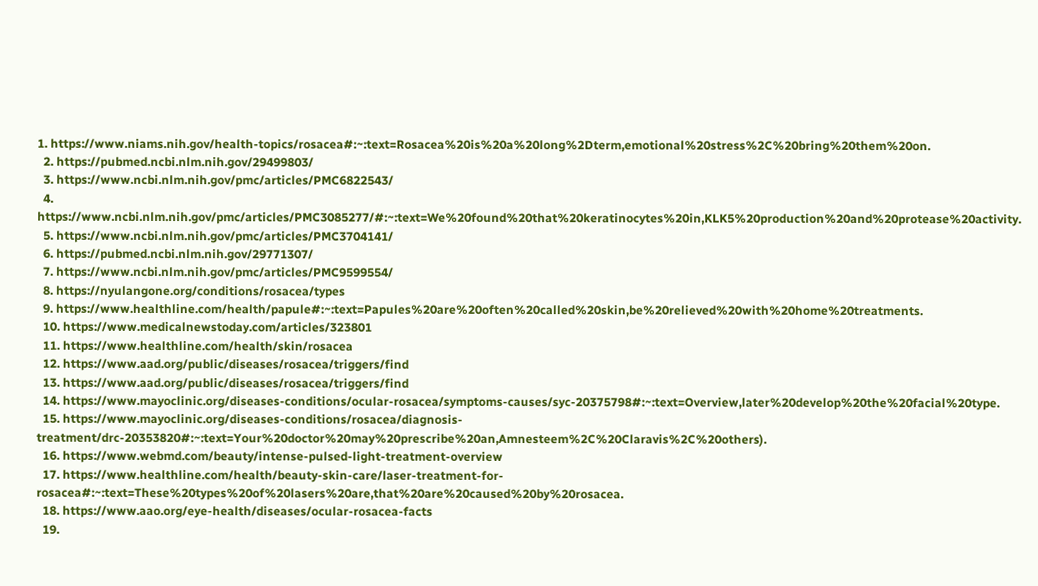1. https://www.niams.nih.gov/health-topics/rosacea#:~:text=Rosacea%20is%20a%20long%2Dterm,emotional%20stress%2C%20bring%20them%20on.
  2. https://pubmed.ncbi.nlm.nih.gov/29499803/
  3. https://www.ncbi.nlm.nih.gov/pmc/articles/PMC6822543/
  4. https://www.ncbi.nlm.nih.gov/pmc/articles/PMC3085277/#:~:text=We%20found%20that%20keratinocytes%20in,KLK5%20production%20and%20protease%20activity.
  5. https://www.ncbi.nlm.nih.gov/pmc/articles/PMC3704141/
  6. https://pubmed.ncbi.nlm.nih.gov/29771307/
  7. https://www.ncbi.nlm.nih.gov/pmc/articles/PMC9599554/
  8. https://nyulangone.org/conditions/rosacea/types
  9. https://www.healthline.com/health/papule#:~:text=Papules%20are%20often%20called%20skin,be%20relieved%20with%20home%20treatments.
  10. https://www.medicalnewstoday.com/articles/323801
  11. https://www.healthline.com/health/skin/rosacea
  12. https://www.aad.org/public/diseases/rosacea/triggers/find
  13. https://www.aad.org/public/diseases/rosacea/triggers/find
  14. https://www.mayoclinic.org/diseases-conditions/ocular-rosacea/symptoms-causes/syc-20375798#:~:text=Overview,later%20develop%20the%20facial%20type.
  15. https://www.mayoclinic.org/diseases-conditions/rosacea/diagnosis-treatment/drc-20353820#:~:text=Your%20doctor%20may%20prescribe%20an,Amnesteem%2C%20Claravis%2C%20others).
  16. https://www.webmd.com/beauty/intense-pulsed-light-treatment-overview
  17. https://www.healthline.com/health/beauty-skin-care/laser-treatment-for-rosacea#:~:text=These%20types%20of%20lasers%20are,that%20are%20caused%20by%20rosacea.
  18. https://www.aao.org/eye-health/diseases/ocular-rosacea-facts
  19.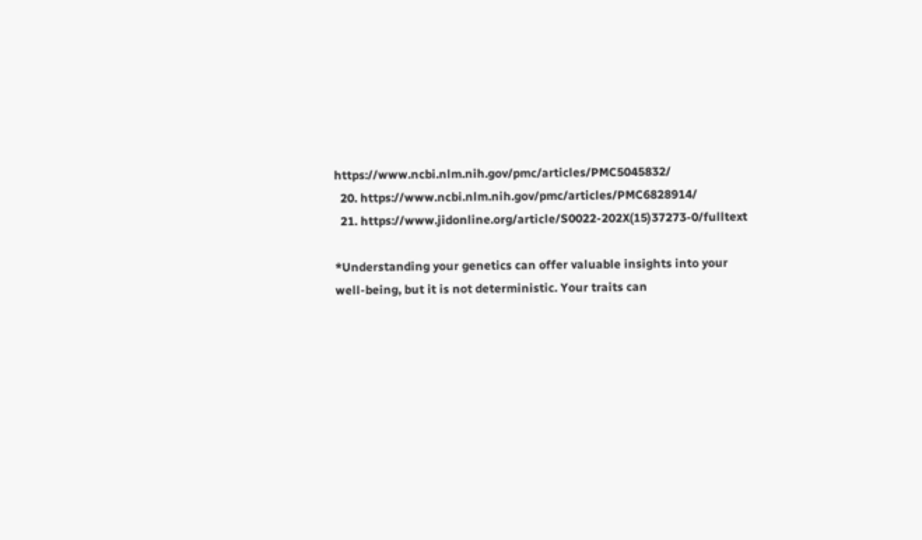https://www.ncbi.nlm.nih.gov/pmc/articles/PMC5045832/
  20. https://www.ncbi.nlm.nih.gov/pmc/articles/PMC6828914/
  21. https://www.jidonline.org/article/S0022-202X(15)37273-0/fulltext

*Understanding your genetics can offer valuable insights into your well-being, but it is not deterministic. Your traits can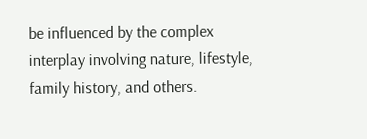be influenced by the complex interplay involving nature, lifestyle, family history, and others.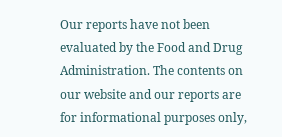Our reports have not been evaluated by the Food and Drug Administration. The contents on our website and our reports are for informational purposes only,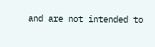and are not intended to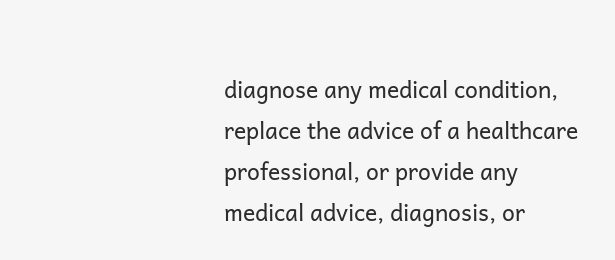diagnose any medical condition, replace the advice of a healthcare professional, or provide any medical advice, diagnosis, or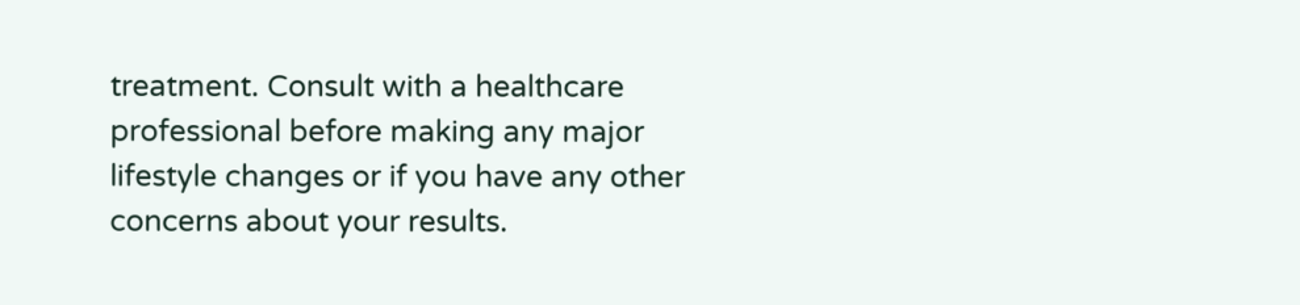treatment. Consult with a healthcare professional before making any major lifestyle changes or if you have any other concerns about your results.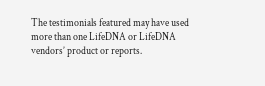The testimonials featured may have used more than one LifeDNA or LifeDNA vendors’ product or reports.